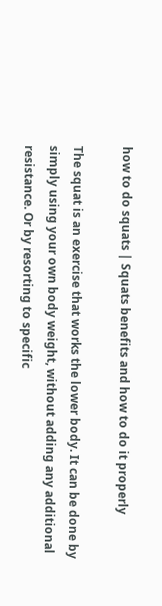how to do squats | Squats benefits and how to do it properly

The squat is an exercise that works the lower body. It can be done by simply using your own body weight, without adding any additional resistance. Or by resorting to specific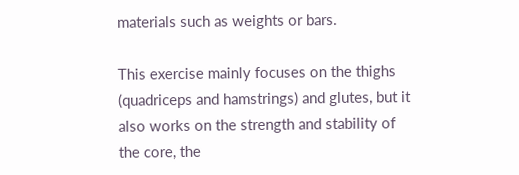materials such as weights or bars.

This exercise mainly focuses on the thighs (quadriceps and hamstrings) and glutes, but it also works on the strength and stability of the core, the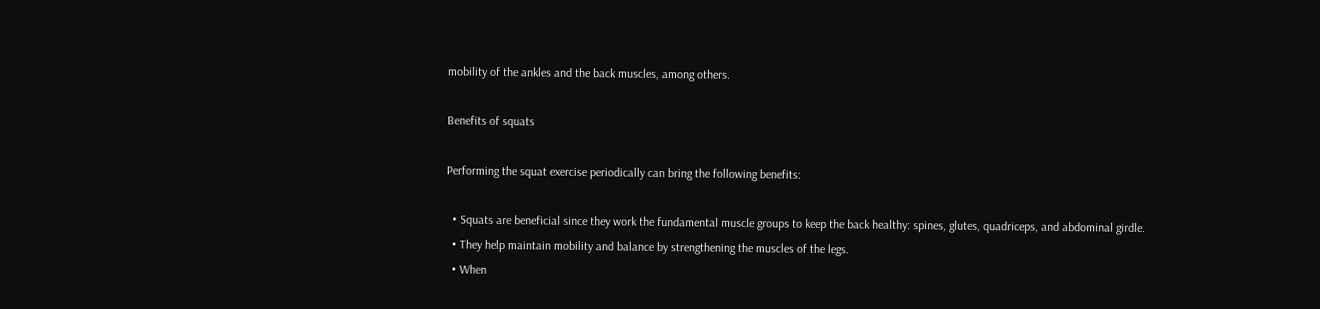mobility of the ankles and the back muscles, among others.

Benefits of squats

Performing the squat exercise periodically can bring the following benefits:

  • Squats are beneficial since they work the fundamental muscle groups to keep the back healthy: spines, glutes, quadriceps, and abdominal girdle.
  • They help maintain mobility and balance by strengthening the muscles of the legs.
  • When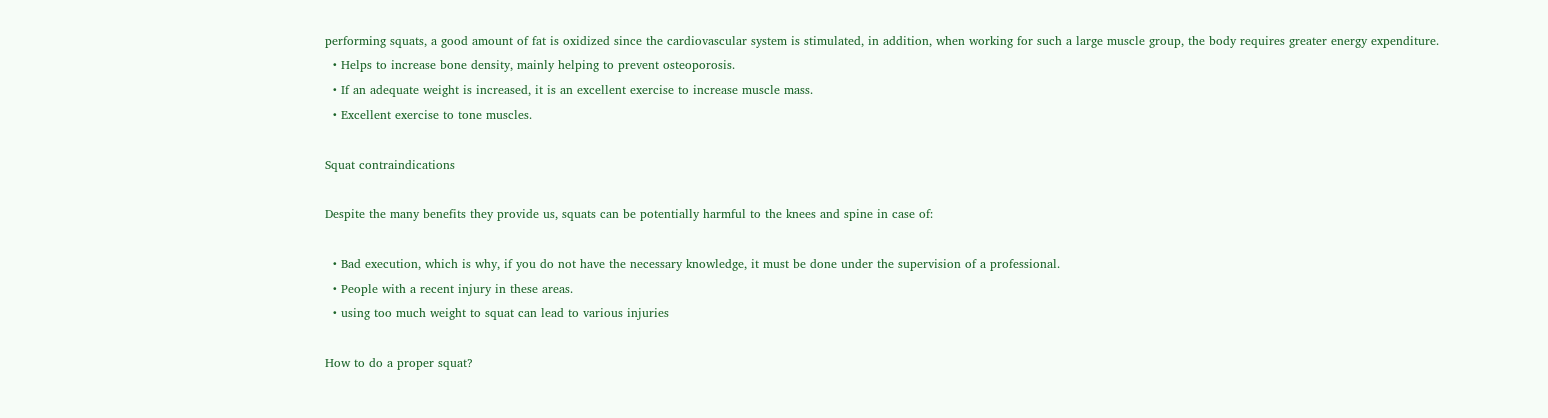performing squats, a good amount of fat is oxidized since the cardiovascular system is stimulated, in addition, when working for such a large muscle group, the body requires greater energy expenditure.
  • Helps to increase bone density, mainly helping to prevent osteoporosis.
  • If an adequate weight is increased, it is an excellent exercise to increase muscle mass.
  • Excellent exercise to tone muscles.

Squat contraindications

Despite the many benefits they provide us, squats can be potentially harmful to the knees and spine in case of:

  • Bad execution, which is why, if you do not have the necessary knowledge, it must be done under the supervision of a professional.
  • People with a recent injury in these areas.
  • using too much weight to squat can lead to various injuries

How to do a proper squat?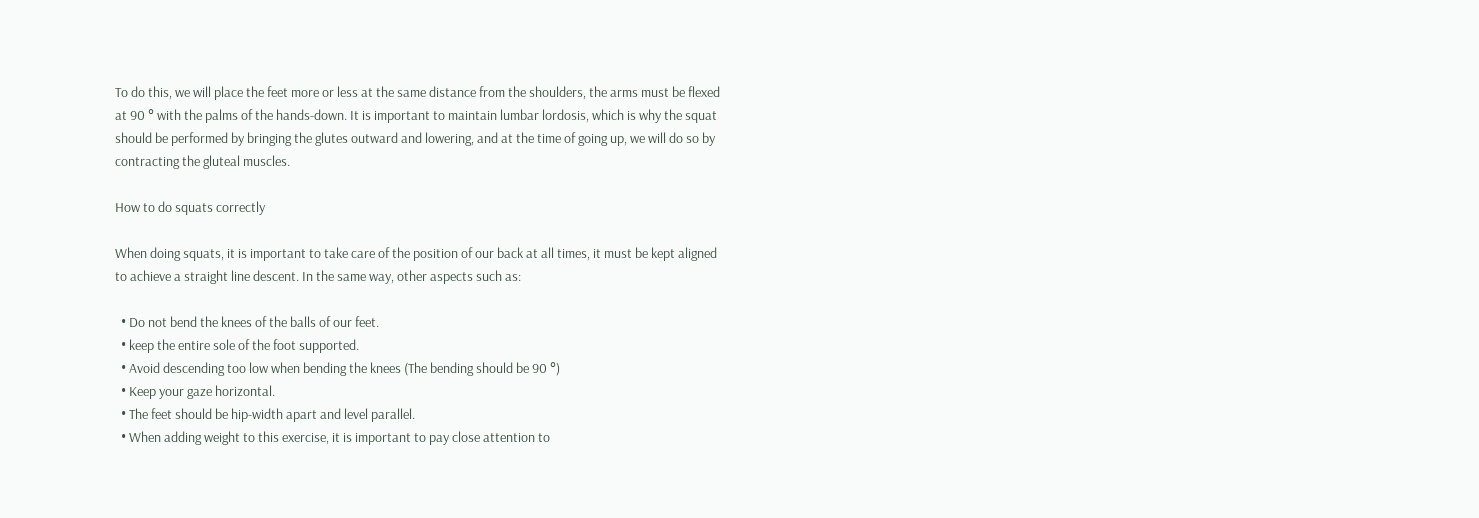To do this, we will place the feet more or less at the same distance from the shoulders, the arms must be flexed at 90 ° with the palms of the hands-down. It is important to maintain lumbar lordosis, which is why the squat should be performed by bringing the glutes outward and lowering, and at the time of going up, we will do so by contracting the gluteal muscles.

How to do squats correctly

When doing squats, it is important to take care of the position of our back at all times, it must be kept aligned to achieve a straight line descent. In the same way, other aspects such as:

  • Do not bend the knees of the balls of our feet.
  • keep the entire sole of the foot supported.
  • Avoid descending too low when bending the knees (The bending should be 90 °)
  • Keep your gaze horizontal.
  • The feet should be hip-width apart and level parallel.
  • When adding weight to this exercise, it is important to pay close attention to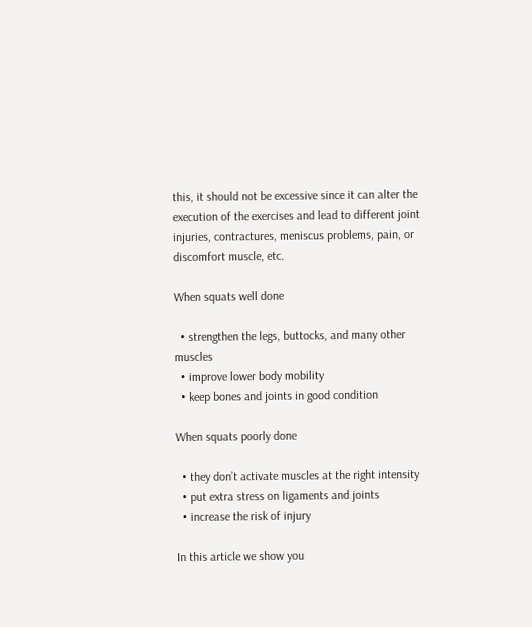this, it should not be excessive since it can alter the execution of the exercises and lead to different joint injuries, contractures, meniscus problems, pain, or discomfort muscle, etc.

When squats well done

  • strengthen the legs, buttocks, and many other muscles
  • improve lower body mobility
  • keep bones and joints in good condition

When squats poorly done

  • they don’t activate muscles at the right intensity
  • put extra stress on ligaments and joints
  • increase the risk of injury

In this article we show you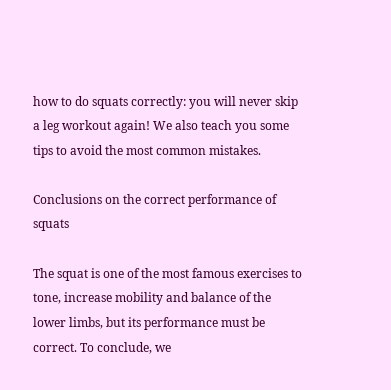how to do squats correctly: you will never skip a leg workout again! We also teach you some tips to avoid the most common mistakes.

Conclusions on the correct performance of squats

The squat is one of the most famous exercises to tone, increase mobility and balance of the lower limbs, but its performance must be correct. To conclude, we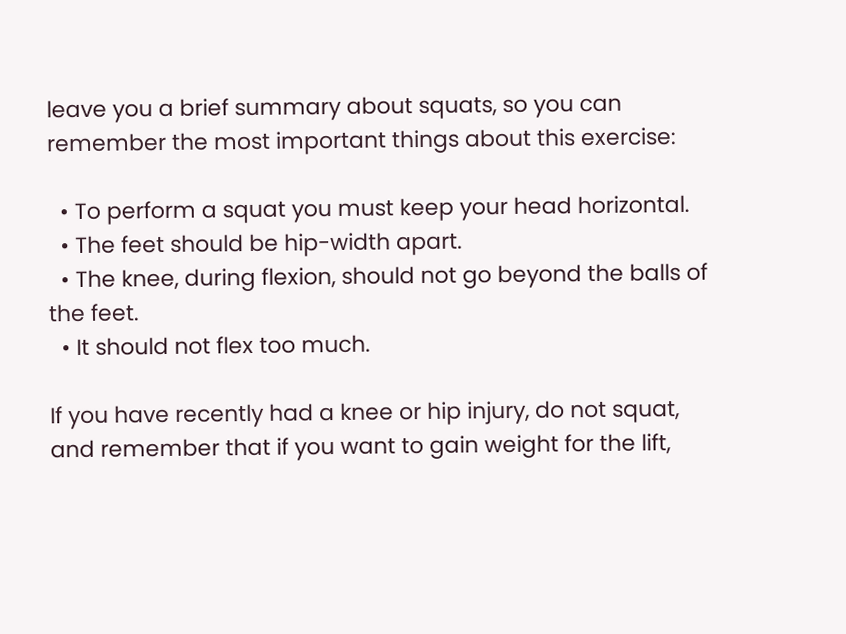leave you a brief summary about squats, so you can remember the most important things about this exercise:

  • To perform a squat you must keep your head horizontal.
  • The feet should be hip-width apart.
  • The knee, during flexion, should not go beyond the balls of the feet.
  • It should not flex too much.

If you have recently had a knee or hip injury, do not squat, and remember that if you want to gain weight for the lift,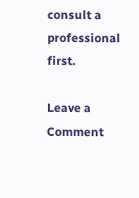consult a professional first.

Leave a Comment